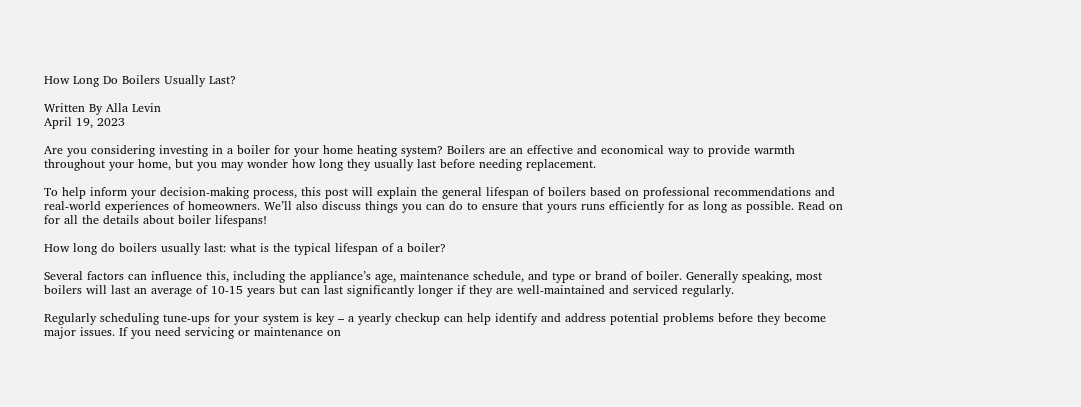How Long Do Boilers Usually Last?

Written By Alla Levin
April 19, 2023

Are you considering investing in a boiler for your home heating system? Boilers are an effective and economical way to provide warmth throughout your home, but you may wonder how long they usually last before needing replacement.

To help inform your decision-making process, this post will explain the general lifespan of boilers based on professional recommendations and real-world experiences of homeowners. We’ll also discuss things you can do to ensure that yours runs efficiently for as long as possible. Read on for all the details about boiler lifespans!

How long do boilers usually last: what is the typical lifespan of a boiler?

Several factors can influence this, including the appliance’s age, maintenance schedule, and type or brand of boiler. Generally speaking, most boilers will last an average of 10-15 years but can last significantly longer if they are well-maintained and serviced regularly.

Regularly scheduling tune-ups for your system is key – a yearly checkup can help identify and address potential problems before they become major issues. If you need servicing or maintenance on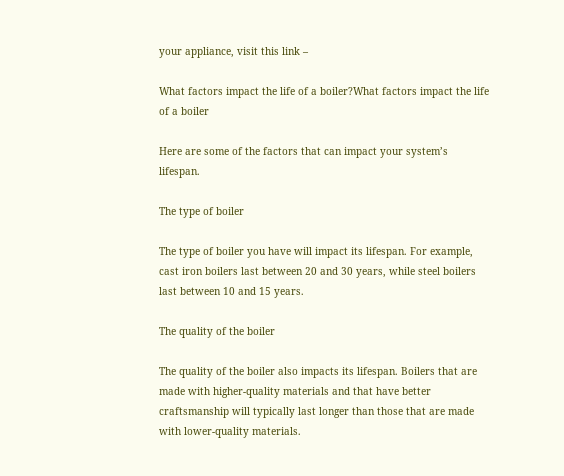your appliance, visit this link –

What factors impact the life of a boiler?What factors impact the life of a boiler

Here are some of the factors that can impact your system’s lifespan.

The type of boiler

The type of boiler you have will impact its lifespan. For example, cast iron boilers last between 20 and 30 years, while steel boilers last between 10 and 15 years.

The quality of the boiler

The quality of the boiler also impacts its lifespan. Boilers that are made with higher-quality materials and that have better craftsmanship will typically last longer than those that are made with lower-quality materials.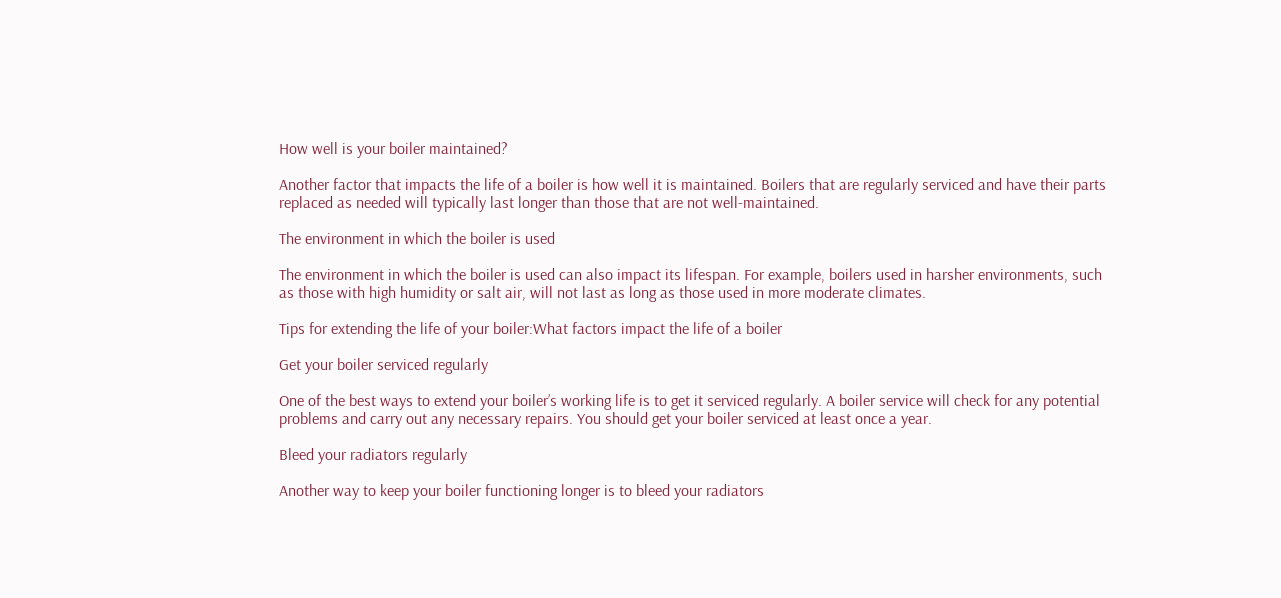How well is your boiler maintained?

Another factor that impacts the life of a boiler is how well it is maintained. Boilers that are regularly serviced and have their parts replaced as needed will typically last longer than those that are not well-maintained.

The environment in which the boiler is used

The environment in which the boiler is used can also impact its lifespan. For example, boilers used in harsher environments, such as those with high humidity or salt air, will not last as long as those used in more moderate climates.

Tips for extending the life of your boiler:What factors impact the life of a boiler

Get your boiler serviced regularly

One of the best ways to extend your boiler’s working life is to get it serviced regularly. A boiler service will check for any potential problems and carry out any necessary repairs. You should get your boiler serviced at least once a year.

Bleed your radiators regularly

Another way to keep your boiler functioning longer is to bleed your radiators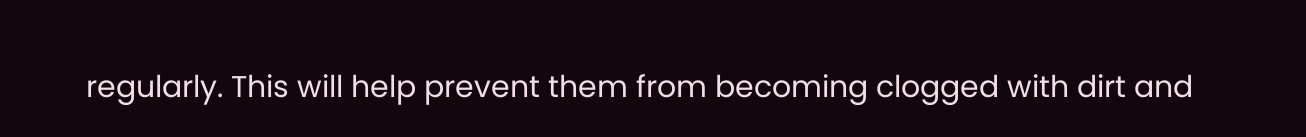regularly. This will help prevent them from becoming clogged with dirt and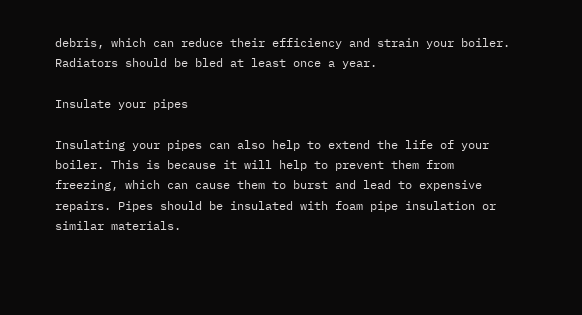debris, which can reduce their efficiency and strain your boiler. Radiators should be bled at least once a year.

Insulate your pipes

Insulating your pipes can also help to extend the life of your boiler. This is because it will help to prevent them from freezing, which can cause them to burst and lead to expensive repairs. Pipes should be insulated with foam pipe insulation or similar materials.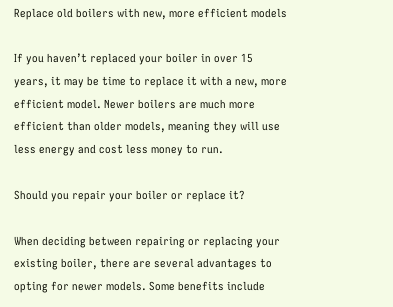Replace old boilers with new, more efficient models

If you haven’t replaced your boiler in over 15 years, it may be time to replace it with a new, more efficient model. Newer boilers are much more efficient than older models, meaning they will use less energy and cost less money to run.

Should you repair your boiler or replace it?

When deciding between repairing or replacing your existing boiler, there are several advantages to opting for newer models. Some benefits include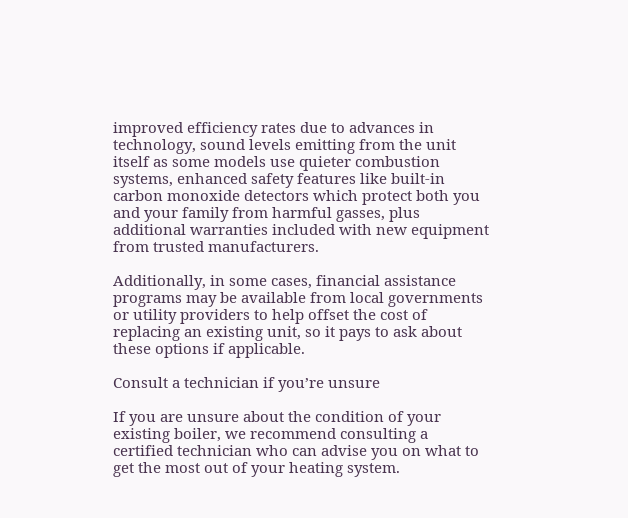improved efficiency rates due to advances in technology, sound levels emitting from the unit itself as some models use quieter combustion systems, enhanced safety features like built-in carbon monoxide detectors which protect both you and your family from harmful gasses, plus additional warranties included with new equipment from trusted manufacturers.

Additionally, in some cases, financial assistance programs may be available from local governments or utility providers to help offset the cost of replacing an existing unit, so it pays to ask about these options if applicable.

Consult a technician if you’re unsure

If you are unsure about the condition of your existing boiler, we recommend consulting a certified technician who can advise you on what to get the most out of your heating system.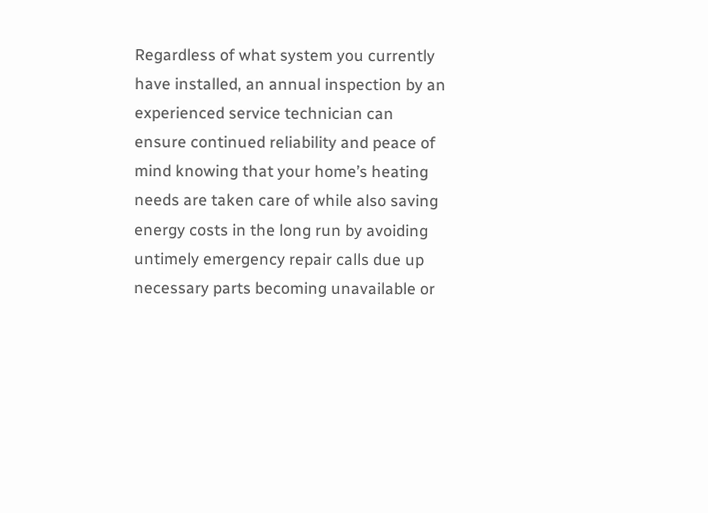Regardless of what system you currently have installed, an annual inspection by an experienced service technician can ensure continued reliability and peace of mind knowing that your home’s heating needs are taken care of while also saving energy costs in the long run by avoiding untimely emergency repair calls due up necessary parts becoming unavailable or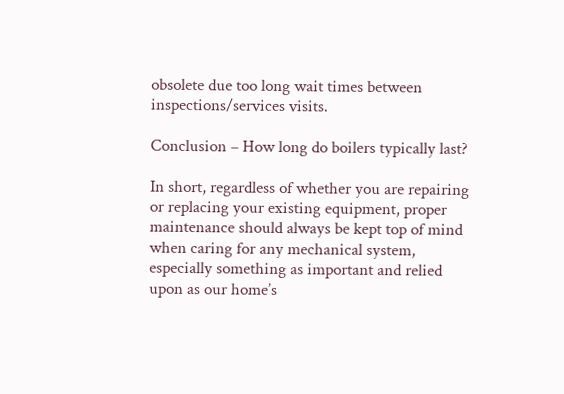obsolete due too long wait times between inspections/services visits.

Conclusion – How long do boilers typically last?

In short, regardless of whether you are repairing or replacing your existing equipment, proper maintenance should always be kept top of mind when caring for any mechanical system, especially something as important and relied upon as our home’s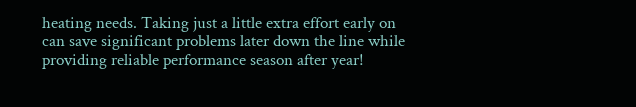heating needs. Taking just a little extra effort early on can save significant problems later down the line while providing reliable performance season after year!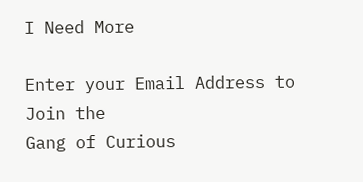I Need More

Enter your Email Address to Join the
Gang of Curious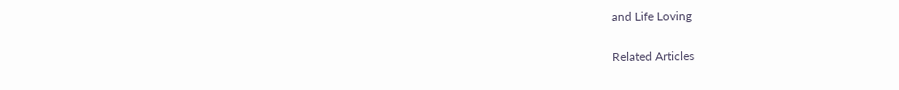and Life Loving

Related Articles